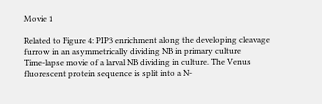Movie 1

Related to Figure 4: PIP3 enrichment along the developing cleavage furrow in an asymmetrically dividing NB in primary culture
Time-lapse movie of a larval NB dividing in culture. The Venus fluorescent protein sequence is split into a N-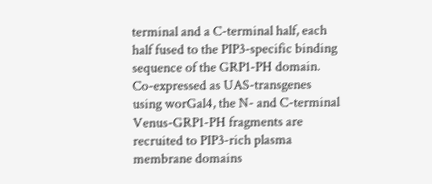terminal and a C-terminal half, each half fused to the PIP3-specific binding sequence of the GRP1-PH domain. Co-expressed as UAS-transgenes using worGal4, the N- and C-terminal Venus-GRP1-PH fragments are recruited to PIP3-rich plasma membrane domains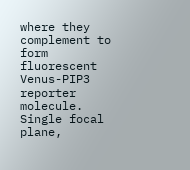where they complement to form fluorescent Venus-PIP3 reporter molecule. Single focal plane,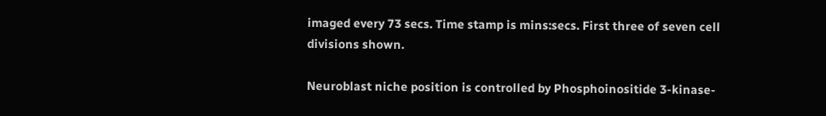imaged every 73 secs. Time stamp is mins:secs. First three of seven cell divisions shown.

Neuroblast niche position is controlled by Phosphoinositide 3-kinase-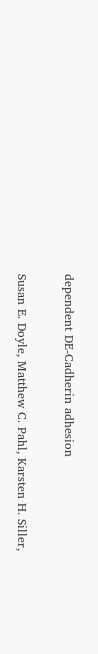dependent DE-Cadherin adhesion

Susan E. Doyle, Matthew C. Pahl, Karsten H. Siller,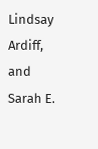Lindsay Ardiff, and Sarah E.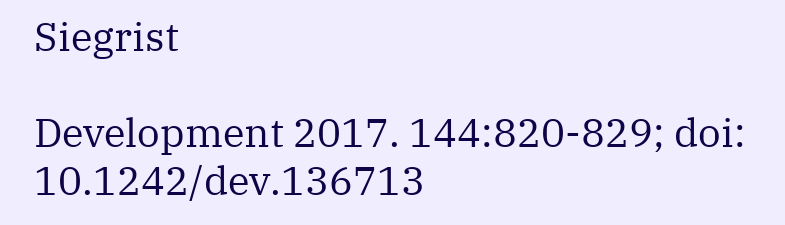Siegrist

Development 2017. 144:820-829; doi: 10.1242/dev.136713